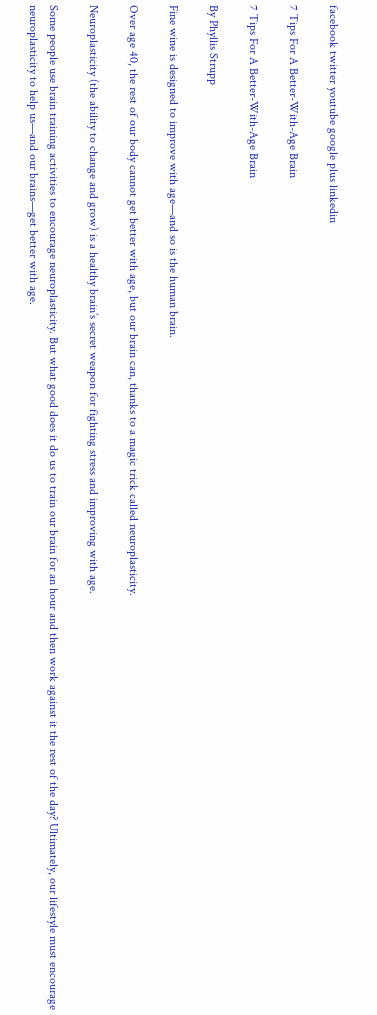facebook twitter youtube google plus linkedin

7 Tips For A Better-With-Age Brain

7 Tips For A Better-With-Age Brain

By Phyllis Strupp

Fine wine is designed to improve with age—and so is the human brain.

Over age 40, the rest of our body cannot get better with age, but our brain can, thanks to a magic trick called neuroplasticity.

Neuroplasticity (the ability to change and grow) is a healthy brain’s secret weapon for fighting stress and improving with age.

Some people use brain training activities to encourage neuroplasticity. But what good does it do us to train our brain for an hour and then work against it the rest of the day? Ultimately, our lifestyle must encourage neuroplasticity to help us—and our brains—get better with age.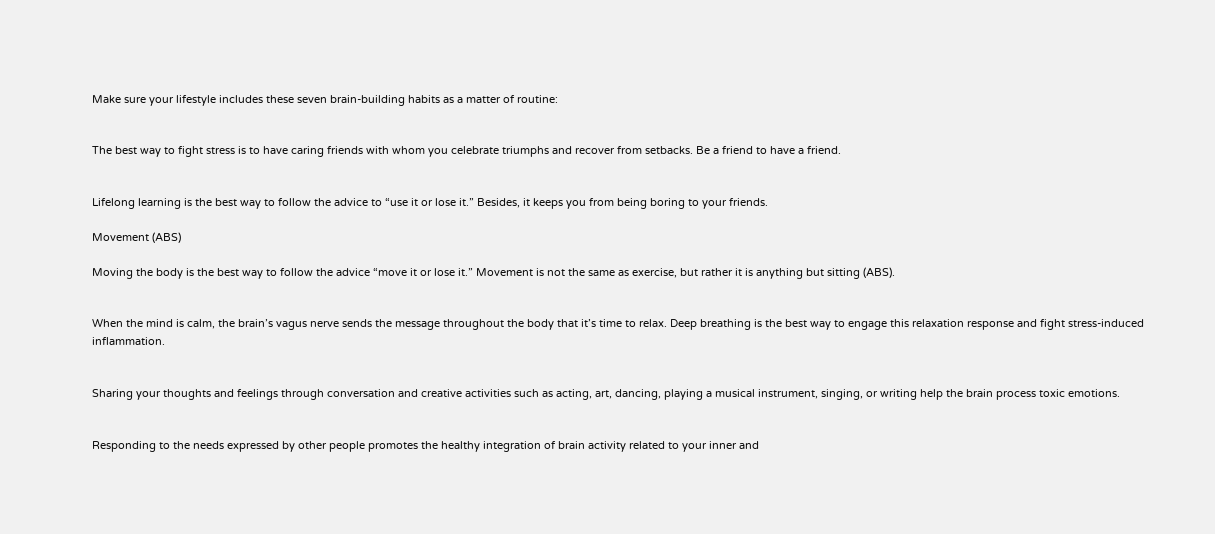Make sure your lifestyle includes these seven brain-building habits as a matter of routine:


The best way to fight stress is to have caring friends with whom you celebrate triumphs and recover from setbacks. Be a friend to have a friend.


Lifelong learning is the best way to follow the advice to “use it or lose it.” Besides, it keeps you from being boring to your friends.

Movement (ABS)

Moving the body is the best way to follow the advice “move it or lose it.” Movement is not the same as exercise, but rather it is anything but sitting (ABS).


When the mind is calm, the brain’s vagus nerve sends the message throughout the body that it’s time to relax. Deep breathing is the best way to engage this relaxation response and fight stress-induced inflammation.


Sharing your thoughts and feelings through conversation and creative activities such as acting, art, dancing, playing a musical instrument, singing, or writing help the brain process toxic emotions.


Responding to the needs expressed by other people promotes the healthy integration of brain activity related to your inner and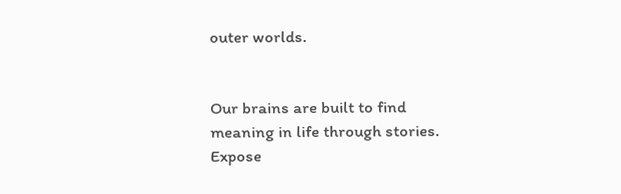outer worlds.


Our brains are built to find meaning in life through stories. Expose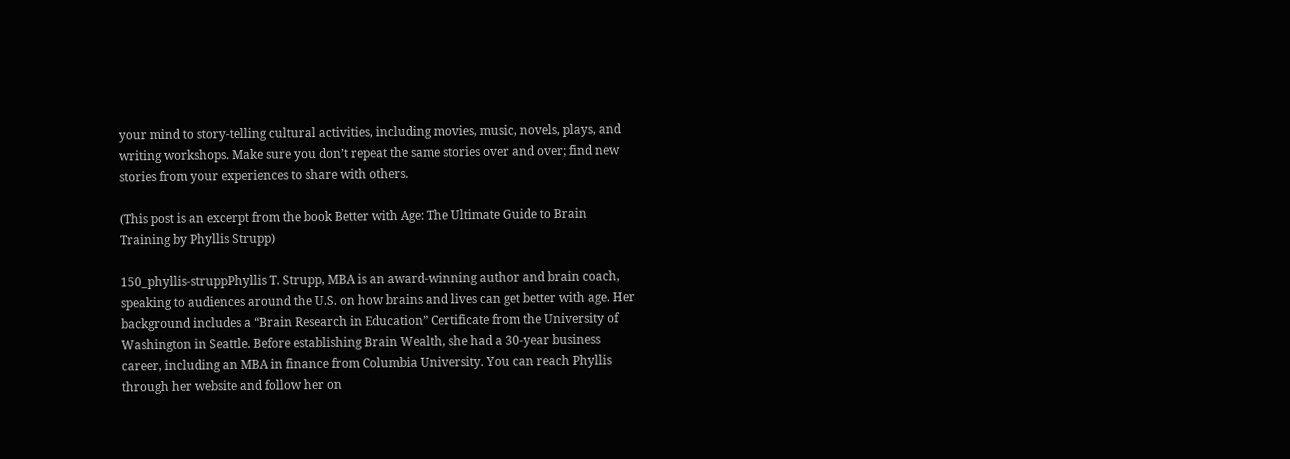your mind to story-telling cultural activities, including movies, music, novels, plays, and writing workshops. Make sure you don’t repeat the same stories over and over; find new stories from your experiences to share with others.

(This post is an excerpt from the book Better with Age: The Ultimate Guide to Brain Training by Phyllis Strupp)

150_phyllis-struppPhyllis T. Strupp, MBA is an award-winning author and brain coach, speaking to audiences around the U.S. on how brains and lives can get better with age. Her background includes a “Brain Research in Education” Certificate from the University of Washington in Seattle. Before establishing Brain Wealth, she had a 30-year business career, including an MBA in finance from Columbia University. You can reach Phyllis through her website and follow her on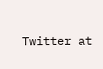Twitter at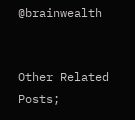@brainwealth


Other Related Posts;